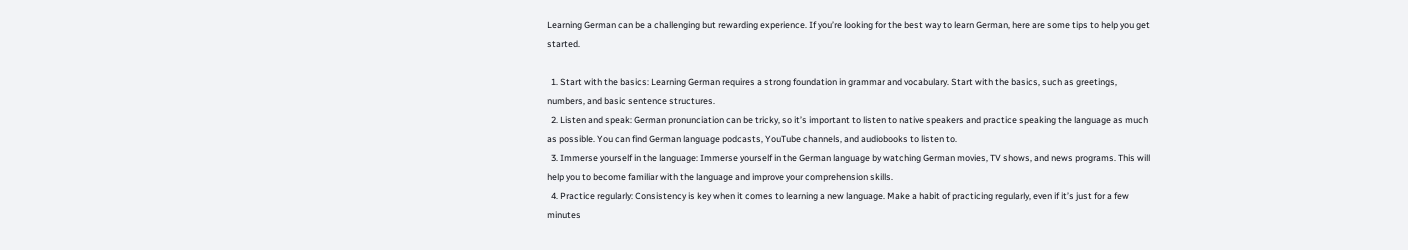Learning German can be a challenging but rewarding experience. If you’re looking for the best way to learn German, here are some tips to help you get started.

  1. Start with the basics: Learning German requires a strong foundation in grammar and vocabulary. Start with the basics, such as greetings, numbers, and basic sentence structures.
  2. Listen and speak: German pronunciation can be tricky, so it’s important to listen to native speakers and practice speaking the language as much as possible. You can find German language podcasts, YouTube channels, and audiobooks to listen to.
  3. Immerse yourself in the language: Immerse yourself in the German language by watching German movies, TV shows, and news programs. This will help you to become familiar with the language and improve your comprehension skills.
  4. Practice regularly: Consistency is key when it comes to learning a new language. Make a habit of practicing regularly, even if it’s just for a few minutes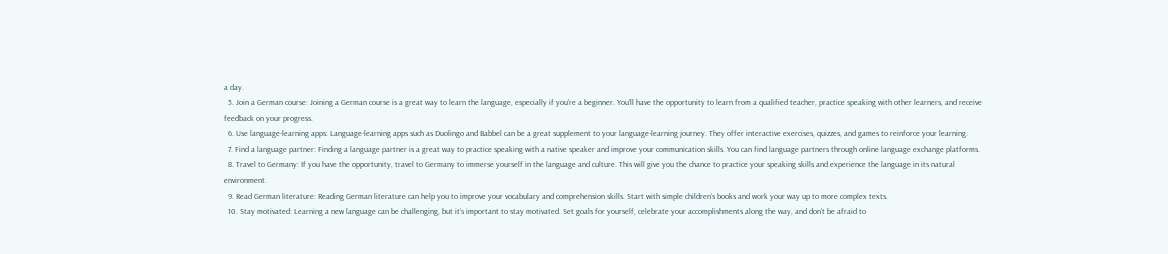a day.
  5. Join a German course: Joining a German course is a great way to learn the language, especially if you’re a beginner. You’ll have the opportunity to learn from a qualified teacher, practice speaking with other learners, and receive feedback on your progress.
  6. Use language-learning apps: Language-learning apps such as Duolingo and Babbel can be a great supplement to your language-learning journey. They offer interactive exercises, quizzes, and games to reinforce your learning.
  7. Find a language partner: Finding a language partner is a great way to practice speaking with a native speaker and improve your communication skills. You can find language partners through online language exchange platforms.
  8. Travel to Germany: If you have the opportunity, travel to Germany to immerse yourself in the language and culture. This will give you the chance to practice your speaking skills and experience the language in its natural environment.
  9. Read German literature: Reading German literature can help you to improve your vocabulary and comprehension skills. Start with simple children’s books and work your way up to more complex texts.
  10. Stay motivated: Learning a new language can be challenging, but it’s important to stay motivated. Set goals for yourself, celebrate your accomplishments along the way, and don’t be afraid to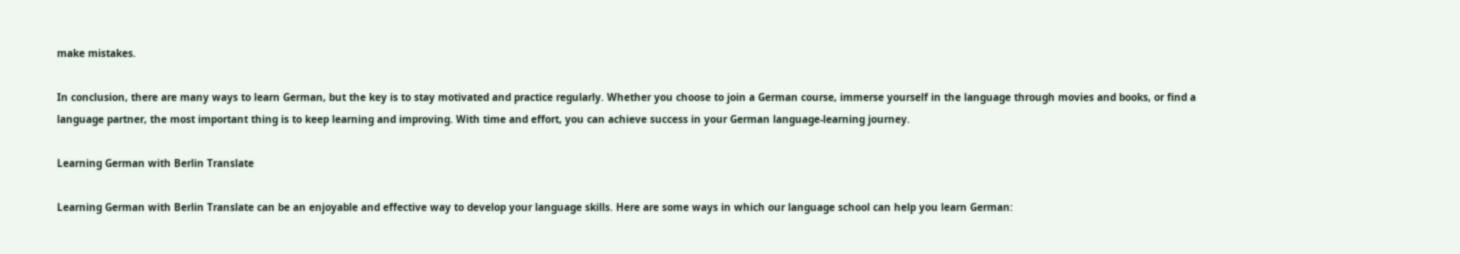make mistakes.

In conclusion, there are many ways to learn German, but the key is to stay motivated and practice regularly. Whether you choose to join a German course, immerse yourself in the language through movies and books, or find a language partner, the most important thing is to keep learning and improving. With time and effort, you can achieve success in your German language-learning journey.

Learning German with Berlin Translate

Learning German with Berlin Translate can be an enjoyable and effective way to develop your language skills. Here are some ways in which our language school can help you learn German: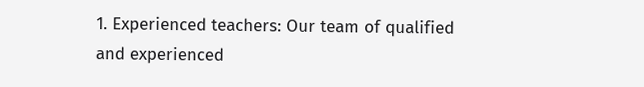1. Experienced teachers: Our team of qualified and experienced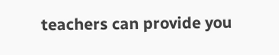teachers can provide you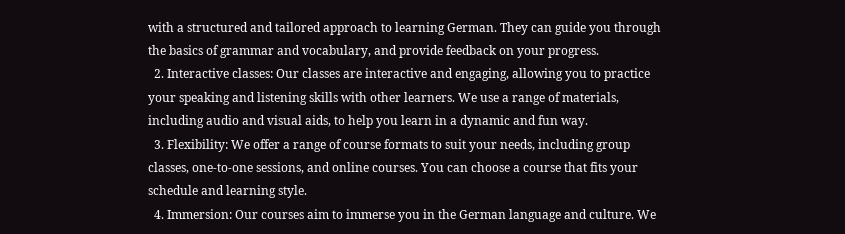with a structured and tailored approach to learning German. They can guide you through the basics of grammar and vocabulary, and provide feedback on your progress.
  2. Interactive classes: Our classes are interactive and engaging, allowing you to practice your speaking and listening skills with other learners. We use a range of materials, including audio and visual aids, to help you learn in a dynamic and fun way.
  3. Flexibility: We offer a range of course formats to suit your needs, including group classes, one-to-one sessions, and online courses. You can choose a course that fits your schedule and learning style.
  4. Immersion: Our courses aim to immerse you in the German language and culture. We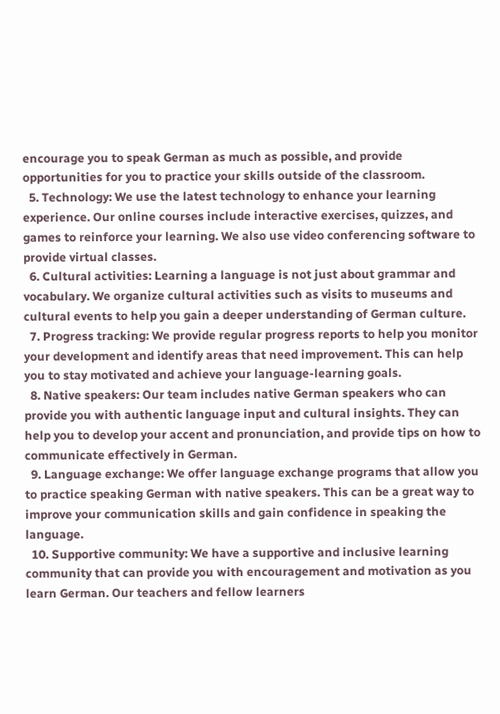encourage you to speak German as much as possible, and provide opportunities for you to practice your skills outside of the classroom.
  5. Technology: We use the latest technology to enhance your learning experience. Our online courses include interactive exercises, quizzes, and games to reinforce your learning. We also use video conferencing software to provide virtual classes.
  6. Cultural activities: Learning a language is not just about grammar and vocabulary. We organize cultural activities such as visits to museums and cultural events to help you gain a deeper understanding of German culture.
  7. Progress tracking: We provide regular progress reports to help you monitor your development and identify areas that need improvement. This can help you to stay motivated and achieve your language-learning goals.
  8. Native speakers: Our team includes native German speakers who can provide you with authentic language input and cultural insights. They can help you to develop your accent and pronunciation, and provide tips on how to communicate effectively in German.
  9. Language exchange: We offer language exchange programs that allow you to practice speaking German with native speakers. This can be a great way to improve your communication skills and gain confidence in speaking the language.
  10. Supportive community: We have a supportive and inclusive learning community that can provide you with encouragement and motivation as you learn German. Our teachers and fellow learners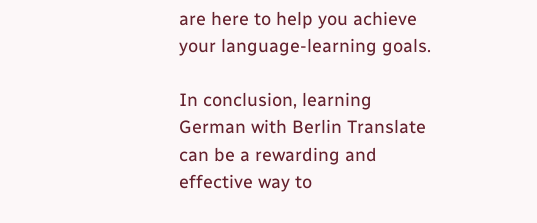are here to help you achieve your language-learning goals.

In conclusion, learning German with Berlin Translate can be a rewarding and effective way to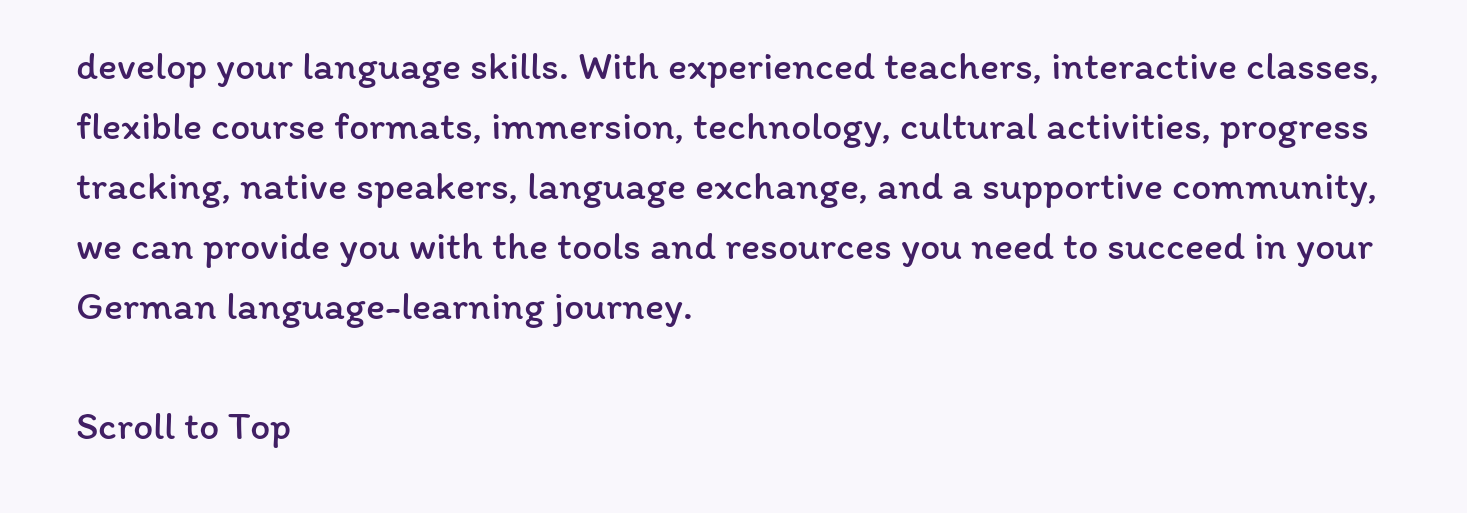develop your language skills. With experienced teachers, interactive classes, flexible course formats, immersion, technology, cultural activities, progress tracking, native speakers, language exchange, and a supportive community, we can provide you with the tools and resources you need to succeed in your German language-learning journey.

Scroll to Top